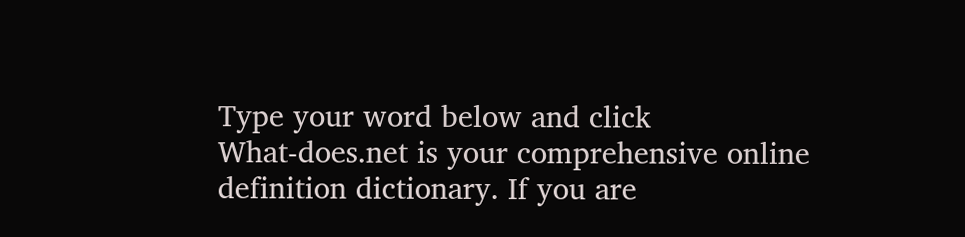Type your word below and click
What-does.net is your comprehensive online definition dictionary. If you are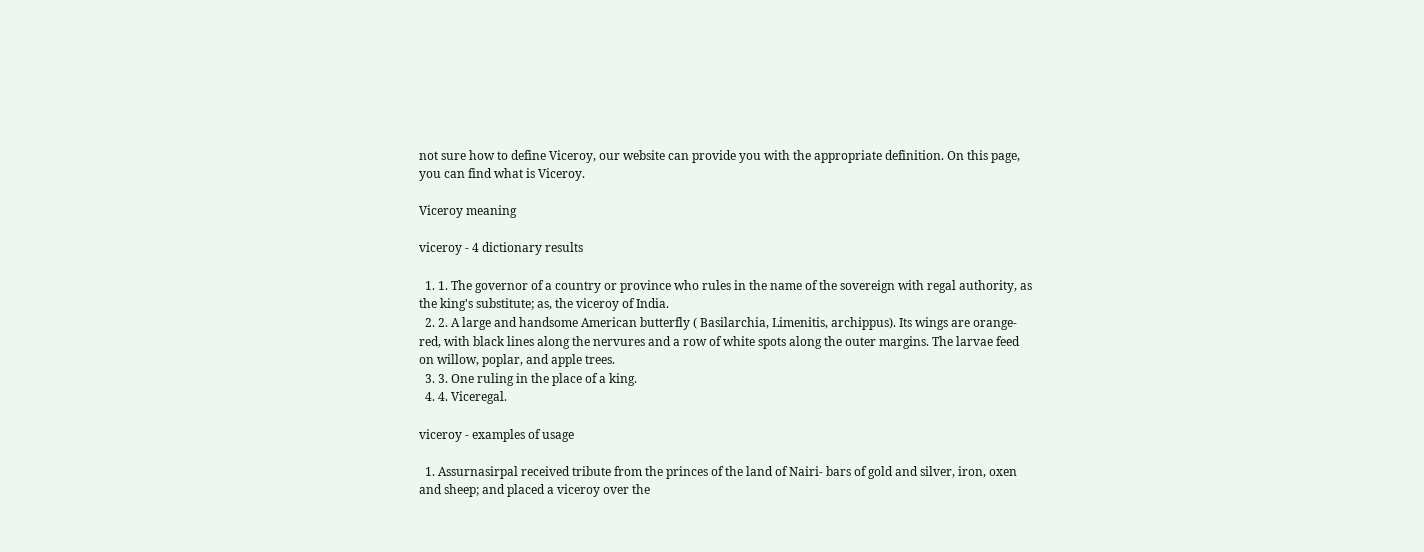not sure how to define Viceroy, our website can provide you with the appropriate definition. On this page, you can find what is Viceroy.

Viceroy meaning

viceroy - 4 dictionary results

  1. 1. The governor of a country or province who rules in the name of the sovereign with regal authority, as the king's substitute; as, the viceroy of India.
  2. 2. A large and handsome American butterfly ( Basilarchia, Limenitis, archippus). Its wings are orange- red, with black lines along the nervures and a row of white spots along the outer margins. The larvae feed on willow, poplar, and apple trees.
  3. 3. One ruling in the place of a king.
  4. 4. Viceregal.

viceroy - examples of usage

  1. Assurnasirpal received tribute from the princes of the land of Nairi- bars of gold and silver, iron, oxen and sheep; and placed a viceroy over the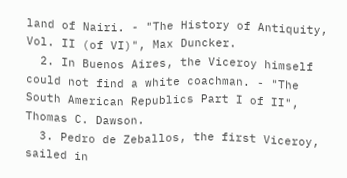land of Nairi. - "The History of Antiquity, Vol. II (of VI)", Max Duncker.
  2. In Buenos Aires, the Viceroy himself could not find a white coachman. - "The South American Republics Part I of II", Thomas C. Dawson.
  3. Pedro de Zeballos, the first Viceroy, sailed in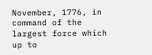November, 1776, in command of the largest force which up to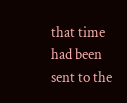that time had been sent to the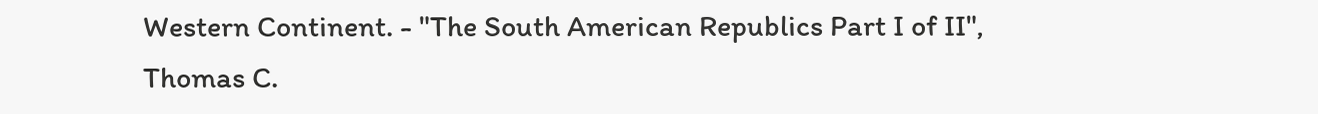Western Continent. - "The South American Republics Part I of II", Thomas C.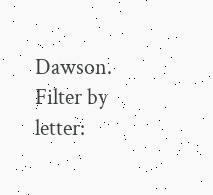Dawson.
Filter by letter: